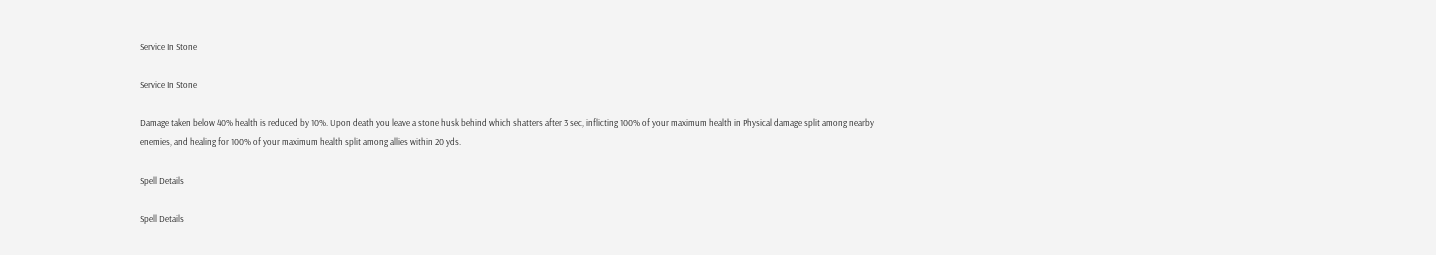Service In Stone

Service In Stone

Damage taken below 40% health is reduced by 10%. Upon death you leave a stone husk behind which shatters after 3 sec, inflicting 100% of your maximum health in Physical damage split among nearby enemies, and healing for 100% of your maximum health split among allies within 20 yds.

Spell Details

Spell Details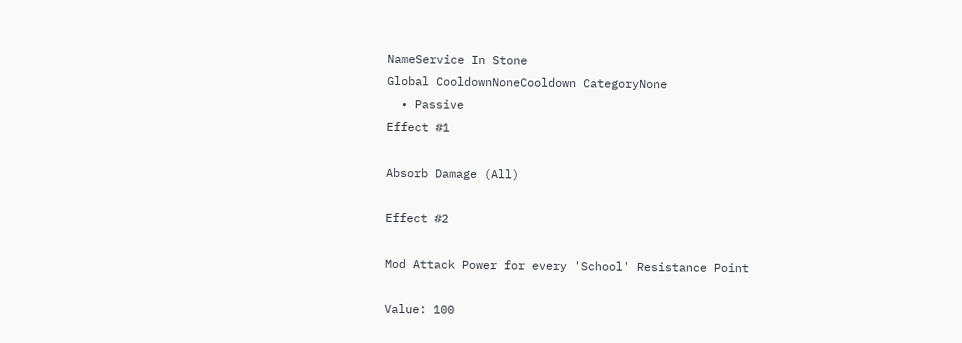NameService In Stone
Global CooldownNoneCooldown CategoryNone
  • Passive
Effect #1

Absorb Damage (All)

Effect #2

Mod Attack Power for every 'School' Resistance Point

Value: 100